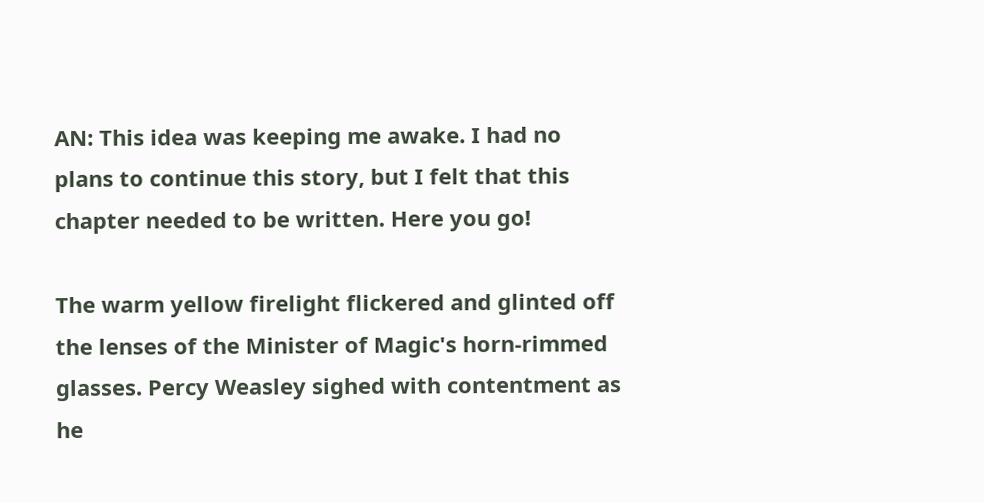AN: This idea was keeping me awake. I had no plans to continue this story, but I felt that this chapter needed to be written. Here you go!

The warm yellow firelight flickered and glinted off the lenses of the Minister of Magic's horn-rimmed glasses. Percy Weasley sighed with contentment as he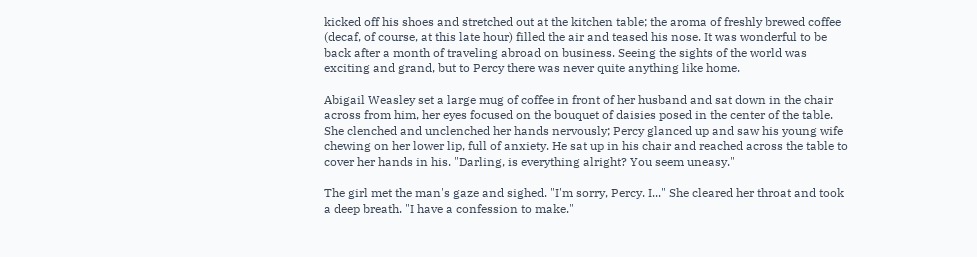kicked off his shoes and stretched out at the kitchen table; the aroma of freshly brewed coffee (decaf, of course, at this late hour) filled the air and teased his nose. It was wonderful to be back after a month of traveling abroad on business. Seeing the sights of the world was exciting and grand, but to Percy there was never quite anything like home.

Abigail Weasley set a large mug of coffee in front of her husband and sat down in the chair across from him, her eyes focused on the bouquet of daisies posed in the center of the table. She clenched and unclenched her hands nervously; Percy glanced up and saw his young wife chewing on her lower lip, full of anxiety. He sat up in his chair and reached across the table to cover her hands in his. "Darling, is everything alright? You seem uneasy."

The girl met the man's gaze and sighed. "I'm sorry, Percy. I..." She cleared her throat and took a deep breath. "I have a confession to make."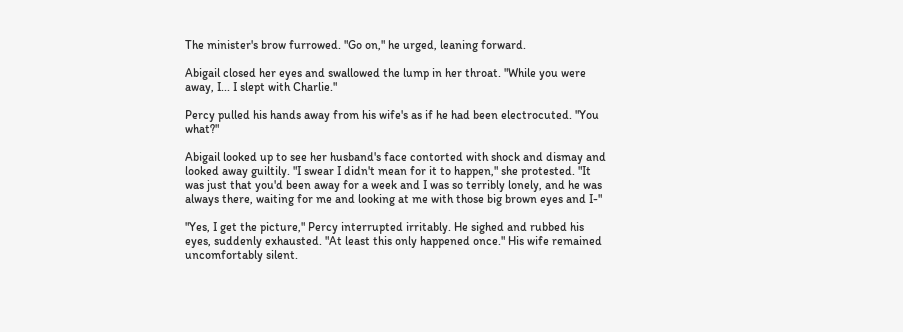The minister's brow furrowed. "Go on," he urged, leaning forward.

Abigail closed her eyes and swallowed the lump in her throat. "While you were away, I... I slept with Charlie."

Percy pulled his hands away from his wife's as if he had been electrocuted. "You what?"

Abigail looked up to see her husband's face contorted with shock and dismay and looked away guiltily. "I swear I didn't mean for it to happen," she protested. "It was just that you'd been away for a week and I was so terribly lonely, and he was always there, waiting for me and looking at me with those big brown eyes and I-"

"Yes, I get the picture," Percy interrupted irritably. He sighed and rubbed his eyes, suddenly exhausted. "At least this only happened once." His wife remained uncomfortably silent.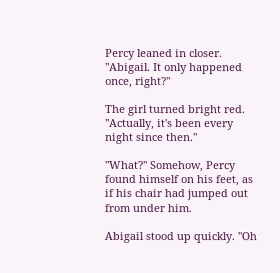Percy leaned in closer. "Abigail. It only happened once, right?"

The girl turned bright red. "Actually, it's been every night since then."

"What?" Somehow, Percy found himself on his feet, as if his chair had jumped out from under him.

Abigail stood up quickly. "Oh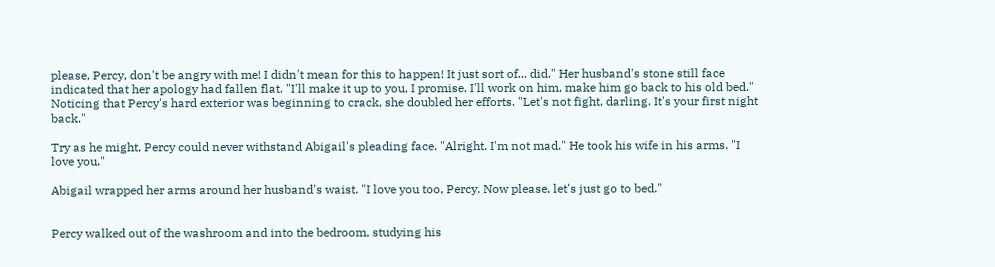please, Percy, don't be angry with me! I didn't mean for this to happen! It just sort of... did." Her husband's stone still face indicated that her apology had fallen flat. "I'll make it up to you, I promise. I'll work on him, make him go back to his old bed." Noticing that Percy's hard exterior was beginning to crack, she doubled her efforts. "Let's not fight, darling. It's your first night back."

Try as he might, Percy could never withstand Abigail's pleading face. "Alright. I'm not mad." He took his wife in his arms. "I love you."

Abigail wrapped her arms around her husband's waist. "I love you too, Percy. Now please, let's just go to bed."


Percy walked out of the washroom and into the bedroom, studying his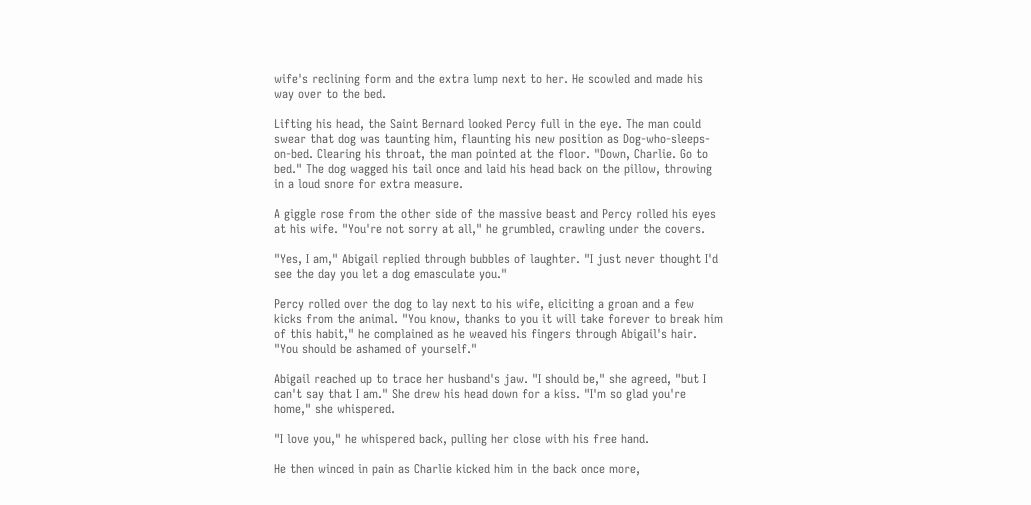wife's reclining form and the extra lump next to her. He scowled and made his way over to the bed.

Lifting his head, the Saint Bernard looked Percy full in the eye. The man could swear that dog was taunting him, flaunting his new position as Dog-who-sleeps-on-bed. Clearing his throat, the man pointed at the floor. "Down, Charlie. Go to bed." The dog wagged his tail once and laid his head back on the pillow, throwing in a loud snore for extra measure.

A giggle rose from the other side of the massive beast and Percy rolled his eyes at his wife. "You're not sorry at all," he grumbled, crawling under the covers.

"Yes, I am," Abigail replied through bubbles of laughter. "I just never thought I'd see the day you let a dog emasculate you."

Percy rolled over the dog to lay next to his wife, eliciting a groan and a few kicks from the animal. "You know, thanks to you it will take forever to break him of this habit," he complained as he weaved his fingers through Abigail's hair. "You should be ashamed of yourself."

Abigail reached up to trace her husband's jaw. "I should be," she agreed, "but I can't say that I am." She drew his head down for a kiss. "I'm so glad you're home," she whispered.

"I love you," he whispered back, pulling her close with his free hand.

He then winced in pain as Charlie kicked him in the back once more,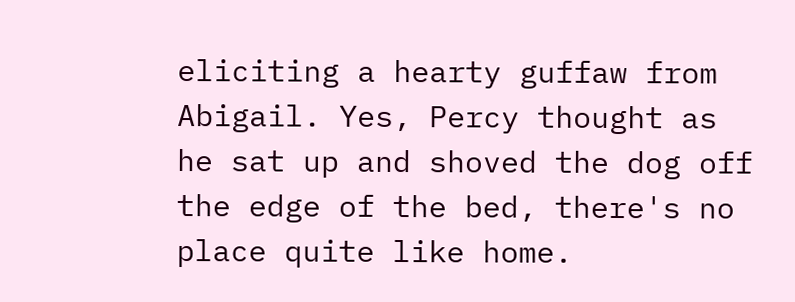eliciting a hearty guffaw from Abigail. Yes, Percy thought as he sat up and shoved the dog off the edge of the bed, there's no place quite like home.